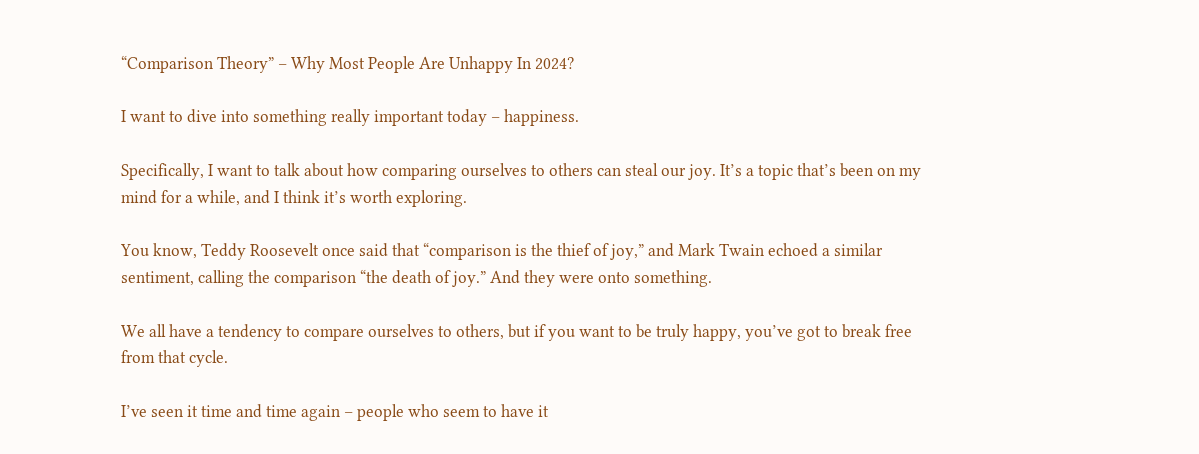“Comparison Theory” – Why Most People Are Unhappy In 2024?

I want to dive into something really important today – happiness.

Specifically, I want to talk about how comparing ourselves to others can steal our joy. It’s a topic that’s been on my mind for a while, and I think it’s worth exploring.

You know, Teddy Roosevelt once said that “comparison is the thief of joy,” and Mark Twain echoed a similar sentiment, calling the comparison “the death of joy.” And they were onto something.

We all have a tendency to compare ourselves to others, but if you want to be truly happy, you’ve got to break free from that cycle.

I’ve seen it time and time again – people who seem to have it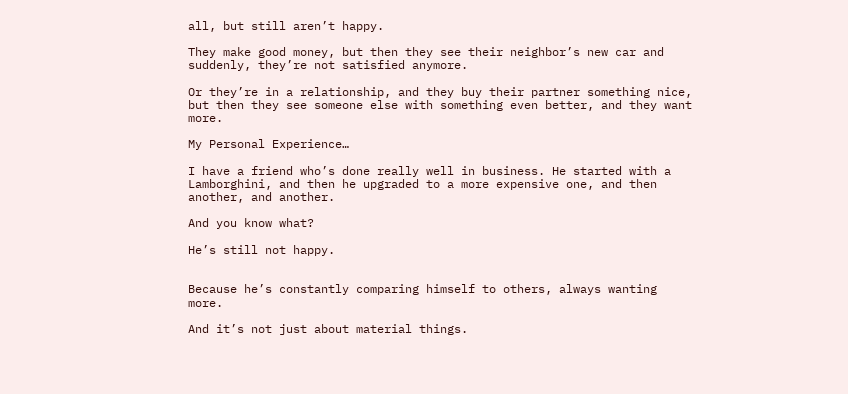all, but still aren’t happy.

They make good money, but then they see their neighbor’s new car and suddenly, they’re not satisfied anymore.

Or they’re in a relationship, and they buy their partner something nice, but then they see someone else with something even better, and they want more.

My Personal Experience…

I have a friend who’s done really well in business. He started with a Lamborghini, and then he upgraded to a more expensive one, and then another, and another.

And you know what?

He’s still not happy.


Because he’s constantly comparing himself to others, always wanting more.

And it’s not just about material things.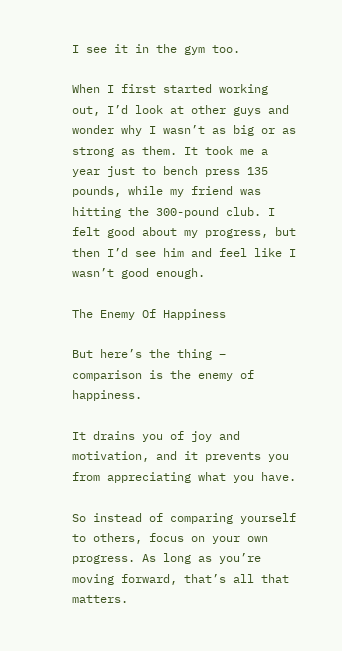I see it in the gym too.

When I first started working out, I’d look at other guys and wonder why I wasn’t as big or as strong as them. It took me a year just to bench press 135 pounds, while my friend was hitting the 300-pound club. I felt good about my progress, but then I’d see him and feel like I wasn’t good enough.

The Enemy Of Happiness

But here’s the thing – comparison is the enemy of happiness.

It drains you of joy and motivation, and it prevents you from appreciating what you have.

So instead of comparing yourself to others, focus on your own progress. As long as you’re moving forward, that’s all that matters.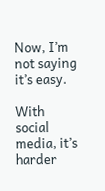Now, I’m not saying it’s easy.

With social media, it’s harder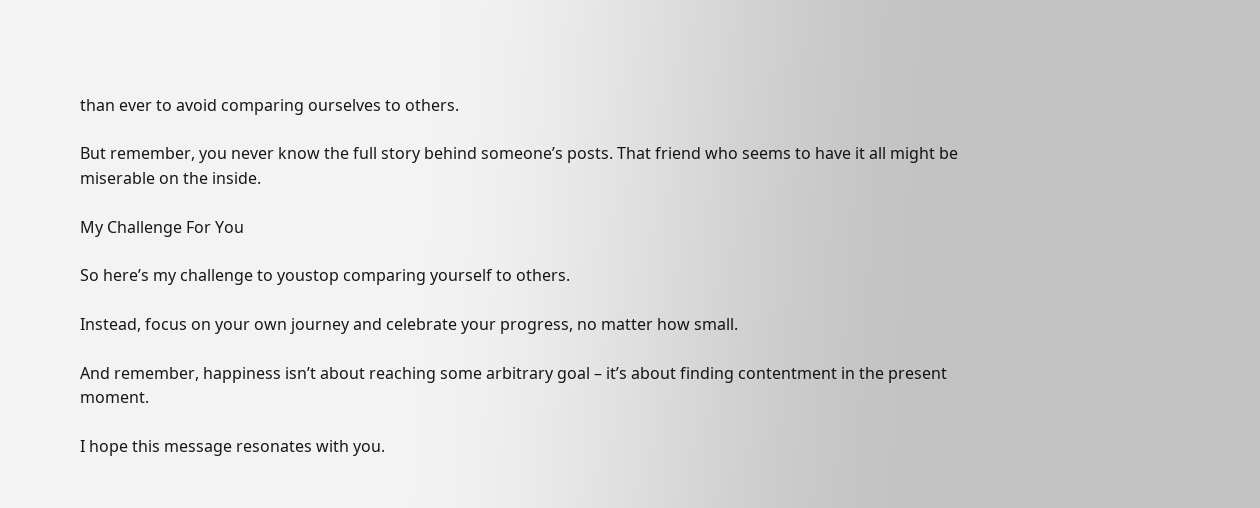than ever to avoid comparing ourselves to others.

But remember, you never know the full story behind someone’s posts. That friend who seems to have it all might be miserable on the inside.

My Challenge For You

So here’s my challenge to youstop comparing yourself to others.

Instead, focus on your own journey and celebrate your progress, no matter how small.

And remember, happiness isn’t about reaching some arbitrary goal – it’s about finding contentment in the present moment.

I hope this message resonates with you.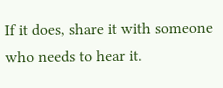If it does, share it with someone who needs to hear it.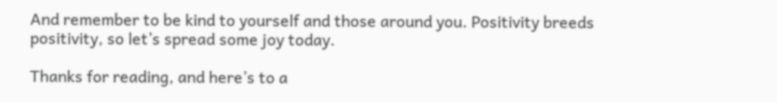And remember to be kind to yourself and those around you. Positivity breeds positivity, so let’s spread some joy today.

Thanks for reading, and here’s to a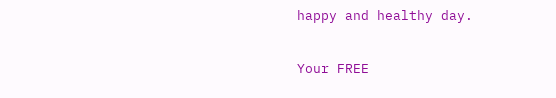happy and healthy day.

Your FREE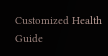Customized Health Guide